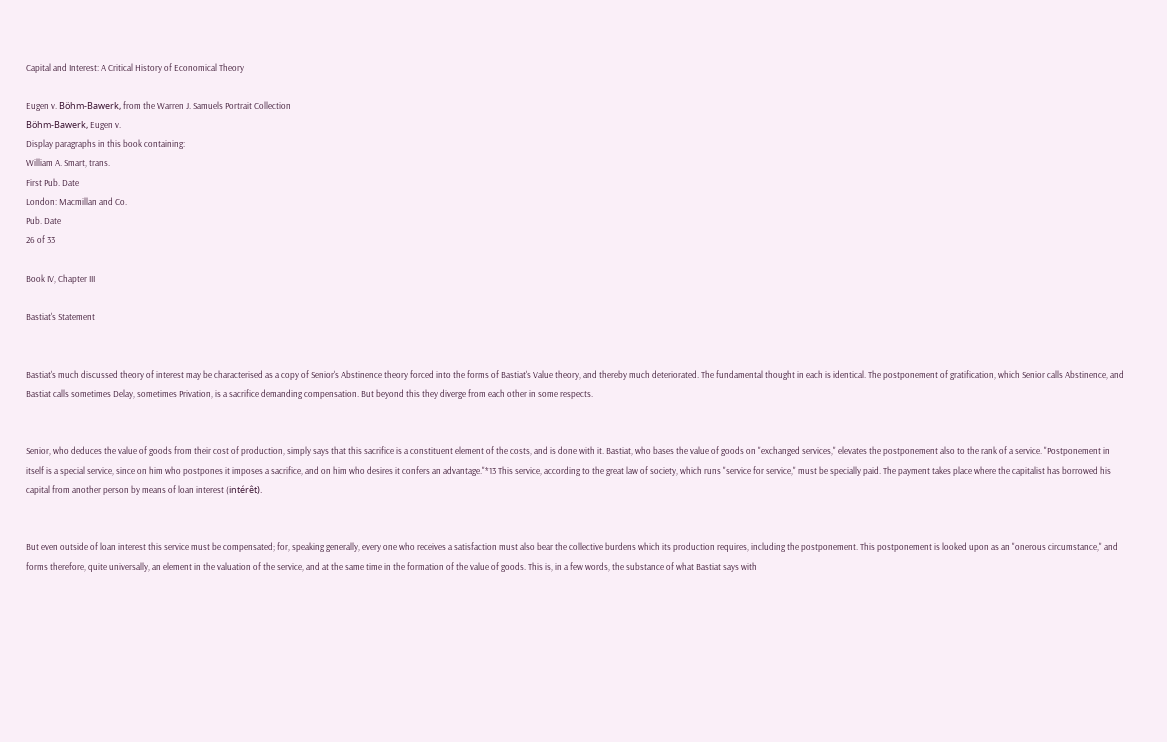Capital and Interest: A Critical History of Economical Theory

Eugen v. Böhm-Bawerk, from the Warren J. Samuels Portrait Collection
Böhm-Bawerk, Eugen v.
Display paragraphs in this book containing:
William A. Smart, trans.
First Pub. Date
London: Macmillan and Co.
Pub. Date
26 of 33

Book IV, Chapter III

Bastiat's Statement


Bastiat's much discussed theory of interest may be characterised as a copy of Senior's Abstinence theory forced into the forms of Bastiat's Value theory, and thereby much deteriorated. The fundamental thought in each is identical. The postponement of gratification, which Senior calls Abstinence, and Bastiat calls sometimes Delay, sometimes Privation, is a sacrifice demanding compensation. But beyond this they diverge from each other in some respects.


Senior, who deduces the value of goods from their cost of production, simply says that this sacrifice is a constituent element of the costs, and is done with it. Bastiat, who bases the value of goods on "exchanged services," elevates the postponement also to the rank of a service. "Postponement in itself is a special service, since on him who postpones it imposes a sacrifice, and on him who desires it confers an advantage."*13 This service, according to the great law of society, which runs "service for service," must be specially paid. The payment takes place where the capitalist has borrowed his capital from another person by means of loan interest (intérêt).


But even outside of loan interest this service must be compensated; for, speaking generally, every one who receives a satisfaction must also bear the collective burdens which its production requires, including the postponement. This postponement is looked upon as an "onerous circumstance," and forms therefore, quite universally, an element in the valuation of the service, and at the same time in the formation of the value of goods. This is, in a few words, the substance of what Bastiat says with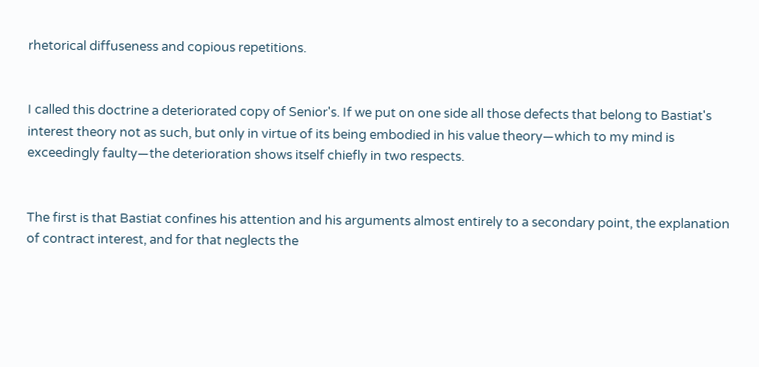rhetorical diffuseness and copious repetitions.


I called this doctrine a deteriorated copy of Senior's. If we put on one side all those defects that belong to Bastiat's interest theory not as such, but only in virtue of its being embodied in his value theory—which to my mind is exceedingly faulty—the deterioration shows itself chiefly in two respects.


The first is that Bastiat confines his attention and his arguments almost entirely to a secondary point, the explanation of contract interest, and for that neglects the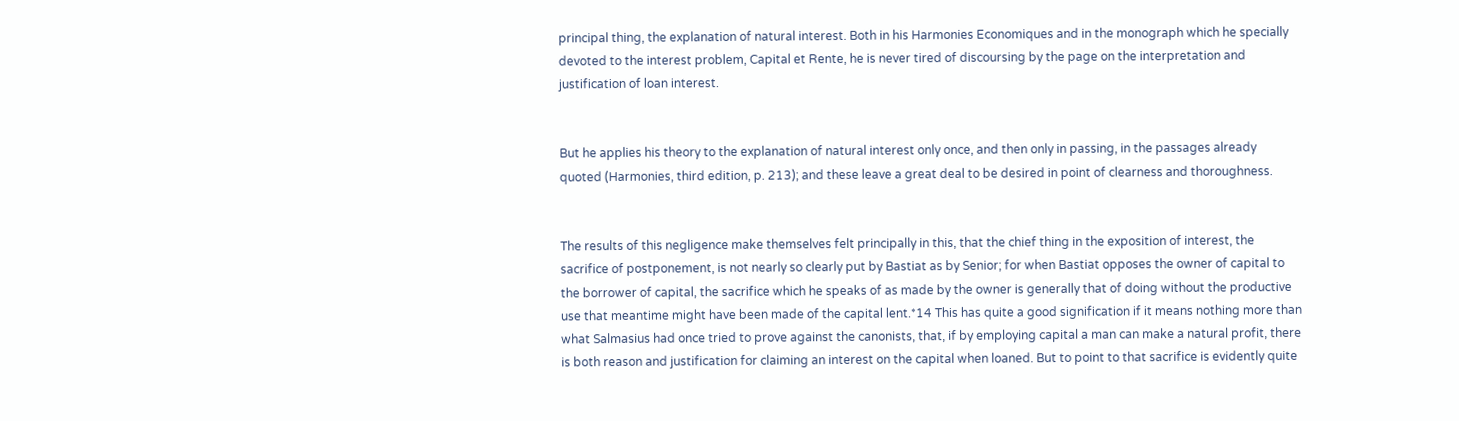principal thing, the explanation of natural interest. Both in his Harmonies Economiques and in the monograph which he specially devoted to the interest problem, Capital et Rente, he is never tired of discoursing by the page on the interpretation and justification of loan interest.


But he applies his theory to the explanation of natural interest only once, and then only in passing, in the passages already quoted (Harmonies, third edition, p. 213); and these leave a great deal to be desired in point of clearness and thoroughness.


The results of this negligence make themselves felt principally in this, that the chief thing in the exposition of interest, the sacrifice of postponement, is not nearly so clearly put by Bastiat as by Senior; for when Bastiat opposes the owner of capital to the borrower of capital, the sacrifice which he speaks of as made by the owner is generally that of doing without the productive use that meantime might have been made of the capital lent.*14 This has quite a good signification if it means nothing more than what Salmasius had once tried to prove against the canonists, that, if by employing capital a man can make a natural profit, there is both reason and justification for claiming an interest on the capital when loaned. But to point to that sacrifice is evidently quite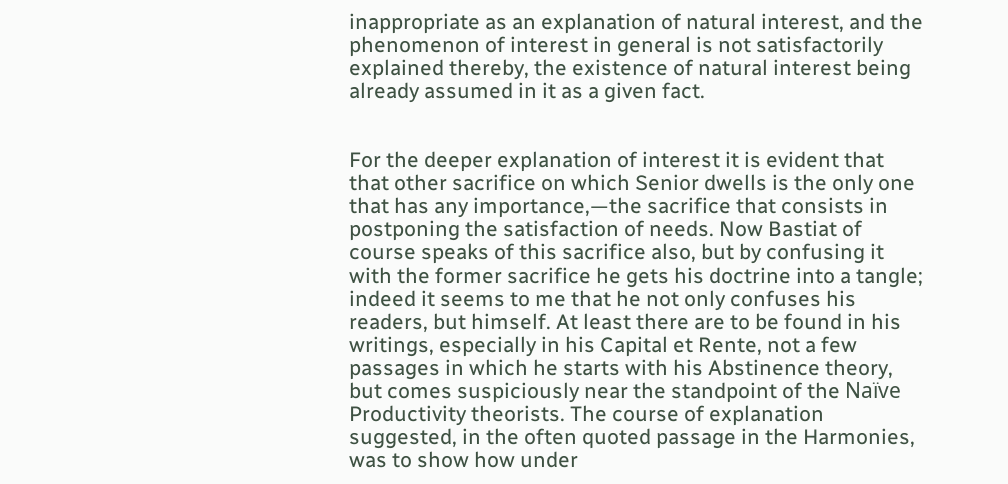inappropriate as an explanation of natural interest, and the phenomenon of interest in general is not satisfactorily explained thereby, the existence of natural interest being already assumed in it as a given fact.


For the deeper explanation of interest it is evident that that other sacrifice on which Senior dwells is the only one that has any importance,—the sacrifice that consists in postponing the satisfaction of needs. Now Bastiat of course speaks of this sacrifice also, but by confusing it with the former sacrifice he gets his doctrine into a tangle; indeed it seems to me that he not only confuses his readers, but himself. At least there are to be found in his writings, especially in his Capital et Rente, not a few passages in which he starts with his Abstinence theory, but comes suspiciously near the standpoint of the Naïve Productivity theorists. The course of explanation suggested, in the often quoted passage in the Harmonies, was to show how under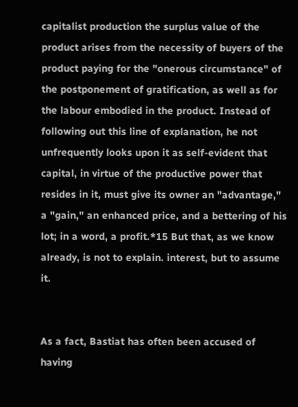capitalist production the surplus value of the product arises from the necessity of buyers of the product paying for the "onerous circumstance" of the postponement of gratification, as well as for the labour embodied in the product. Instead of following out this line of explanation, he not unfrequently looks upon it as self-evident that capital, in virtue of the productive power that resides in it, must give its owner an "advantage," a "gain," an enhanced price, and a bettering of his lot; in a word, a profit.*15 But that, as we know already, is not to explain. interest, but to assume it.


As a fact, Bastiat has often been accused of having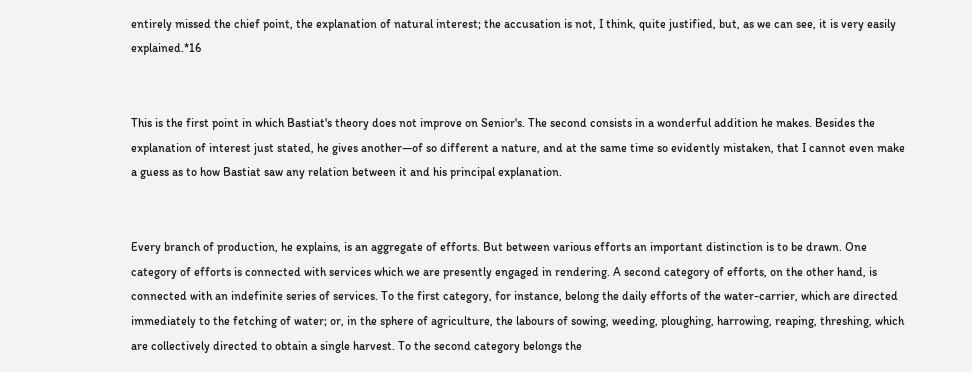entirely missed the chief point, the explanation of natural interest; the accusation is not, I think, quite justified, but, as we can see, it is very easily explained.*16


This is the first point in which Bastiat's theory does not improve on Senior's. The second consists in a wonderful addition he makes. Besides the explanation of interest just stated, he gives another—of so different a nature, and at the same time so evidently mistaken, that I cannot even make a guess as to how Bastiat saw any relation between it and his principal explanation.


Every branch of production, he explains, is an aggregate of efforts. But between various efforts an important distinction is to be drawn. One category of efforts is connected with services which we are presently engaged in rendering. A second category of efforts, on the other hand, is connected with an indefinite series of services. To the first category, for instance, belong the daily efforts of the water-carrier, which are directed immediately to the fetching of water; or, in the sphere of agriculture, the labours of sowing, weeding, ploughing, harrowing, reaping, threshing, which are collectively directed to obtain a single harvest. To the second category belongs the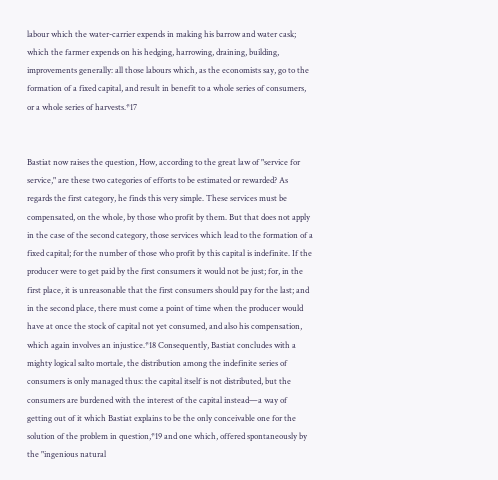labour which the water-carrier expends in making his barrow and water cask; which the farmer expends on his hedging, harrowing, draining, building, improvements generally: all those labours which, as the economists say, go to the formation of a fixed capital, and result in benefit to a whole series of consumers, or a whole series of harvests.*17


Bastiat now raises the question, How, according to the great law of "service for service," are these two categories of efforts to be estimated or rewarded? As regards the first category, he finds this very simple. These services must be compensated, on the whole, by those who profit by them. But that does not apply in the case of the second category, those services which lead to the formation of a fixed capital; for the number of those who profit by this capital is indefinite. If the producer were to get paid by the first consumers it would not be just; for, in the first place, it is unreasonable that the first consumers should pay for the last; and in the second place, there must come a point of time when the producer would have at once the stock of capital not yet consumed, and also his compensation, which again involves an injustice.*18 Consequently, Bastiat concludes with a mighty logical salto mortale, the distribution among the indefinite series of consumers is only managed thus: the capital itself is not distributed, but the consumers are burdened with the interest of the capital instead—a way of getting out of it which Bastiat explains to be the only conceivable one for the solution of the problem in question,*19 and one which, offered spontaneously by the "ingenious natural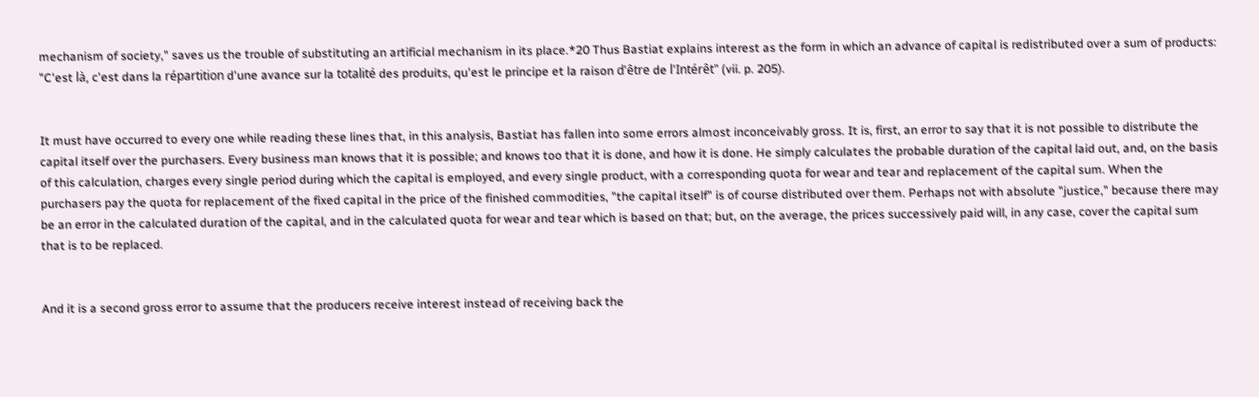mechanism of society," saves us the trouble of substituting an artificial mechanism in its place.*20 Thus Bastiat explains interest as the form in which an advance of capital is redistributed over a sum of products: "C'est là, c'est dans la répartition d'une avance sur la totalité des produits, qu'est le principe et la raison d'être de l'Intérêt" (vii. p. 205).


It must have occurred to every one while reading these lines that, in this analysis, Bastiat has fallen into some errors almost inconceivably gross. It is, first, an error to say that it is not possible to distribute the capital itself over the purchasers. Every business man knows that it is possible; and knows too that it is done, and how it is done. He simply calculates the probable duration of the capital laid out, and, on the basis of this calculation, charges every single period during which the capital is employed, and every single product, with a corresponding quota for wear and tear and replacement of the capital sum. When the purchasers pay the quota for replacement of the fixed capital in the price of the finished commodities, "the capital itself" is of course distributed over them. Perhaps not with absolute "justice," because there may be an error in the calculated duration of the capital, and in the calculated quota for wear and tear which is based on that; but, on the average, the prices successively paid will, in any case, cover the capital sum that is to be replaced.


And it is a second gross error to assume that the producers receive interest instead of receiving back the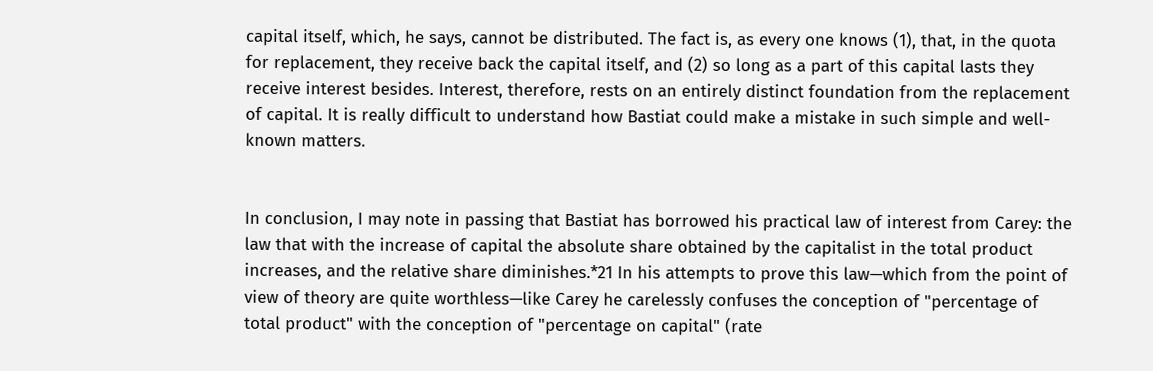capital itself, which, he says, cannot be distributed. The fact is, as every one knows (1), that, in the quota for replacement, they receive back the capital itself, and (2) so long as a part of this capital lasts they receive interest besides. Interest, therefore, rests on an entirely distinct foundation from the replacement of capital. It is really difficult to understand how Bastiat could make a mistake in such simple and well-known matters.


In conclusion, I may note in passing that Bastiat has borrowed his practical law of interest from Carey: the law that with the increase of capital the absolute share obtained by the capitalist in the total product increases, and the relative share diminishes.*21 In his attempts to prove this law—which from the point of view of theory are quite worthless—like Carey he carelessly confuses the conception of "percentage of total product" with the conception of "percentage on capital" (rate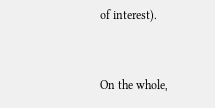of interest).


On the whole,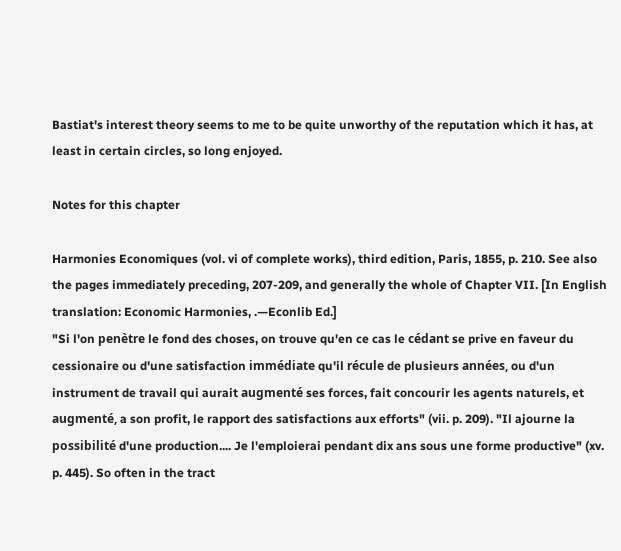Bastiat's interest theory seems to me to be quite unworthy of the reputation which it has, at least in certain circles, so long enjoyed.

Notes for this chapter

Harmonies Economiques (vol. vi of complete works), third edition, Paris, 1855, p. 210. See also the pages immediately preceding, 207-209, and generally the whole of Chapter VII. [In English translation: Economic Harmonies, .—Econlib Ed.]
"Si l'on penètre le fond des choses, on trouve qu'en ce cas le cédant se prive en faveur du cessionaire ou d'une satisfaction immédiate qu'il récule de plusieurs années, ou d'un instrument de travail qui aurait augmenté ses forces, fait concourir les agents naturels, et augmenté, a son profit, le rapport des satisfactions aux efforts" (vii. p. 209). "Il ajourne la possibilité d'une production.... Je l'emploierai pendant dix ans sous une forme productive" (xv. p. 445). So often in the tract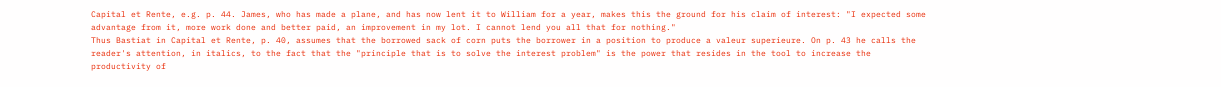Capital et Rente, e.g. p. 44. James, who has made a plane, and has now lent it to William for a year, makes this the ground for his claim of interest: "I expected some advantage from it, more work done and better paid, an improvement in my lot. I cannot lend you all that for nothing."
Thus Bastiat in Capital et Rente, p. 40, assumes that the borrowed sack of corn puts the borrower in a position to produce a valeur superieure. On p. 43 he calls the reader's attention, in italics, to the fact that the "principle that is to solve the interest problem" is the power that resides in the tool to increase the productivity of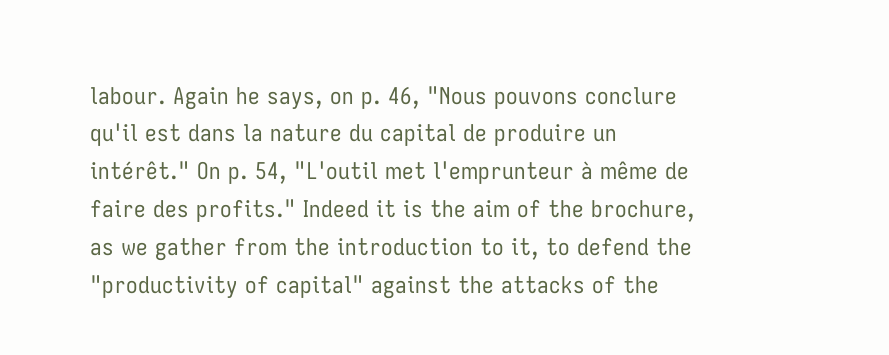labour. Again he says, on p. 46, "Nous pouvons conclure qu'il est dans la nature du capital de produire un intérêt." On p. 54, "L'outil met l'emprunteur à même de faire des profits." Indeed it is the aim of the brochure, as we gather from the introduction to it, to defend the "productivity of capital" against the attacks of the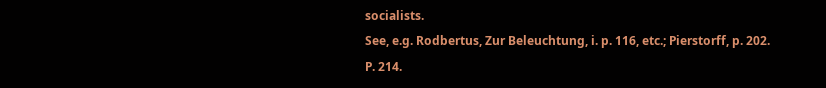socialists.
See, e.g. Rodbertus, Zur Beleuchtung, i. p. 116, etc.; Pierstorff, p. 202.
P. 214.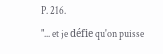P. 216.
"... et je défie qu'on puisse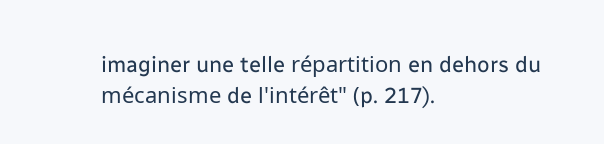imaginer une telle répartition en dehors du mécanisme de l'intérêt" (p. 217).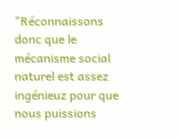"Réconnaissons donc que le mécanisme social naturel est assez ingénieuz pour que nous puissions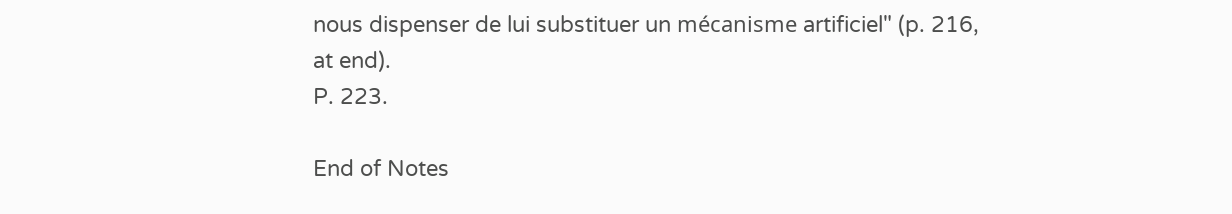nous dispenser de lui substituer un mécanisme artificiel" (p. 216, at end).
P. 223.

End of Notes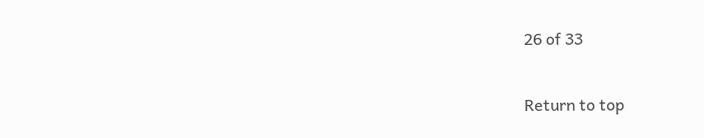26 of 33

Return to top